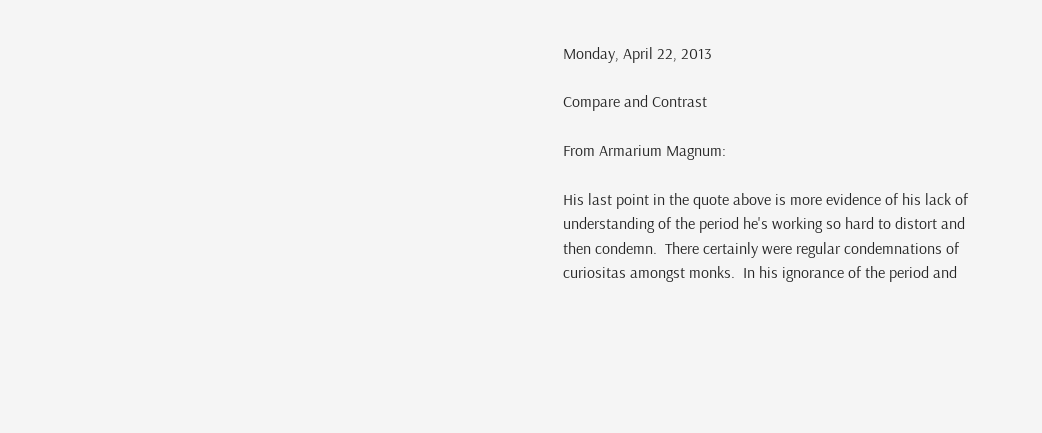Monday, April 22, 2013

Compare and Contrast

From Armarium Magnum:

His last point in the quote above is more evidence of his lack of understanding of the period he's working so hard to distort and then condemn.  There certainly were regular condemnations of curiositas amongst monks.  In his ignorance of the period and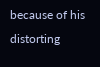because of his distorting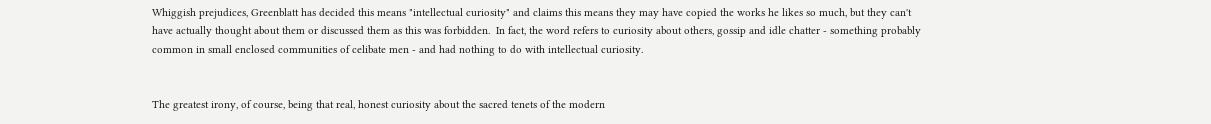Whiggish prejudices, Greenblatt has decided this means "intellectual curiosity" and claims this means they may have copied the works he likes so much, but they can't have actually thought about them or discussed them as this was forbidden.  In fact, the word refers to curiosity about others, gossip and idle chatter - something probably common in small enclosed communities of celibate men - and had nothing to do with intellectual curiosity.


The greatest irony, of course, being that real, honest curiosity about the sacred tenets of the modern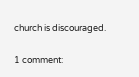church is discouraged.

1 comment: